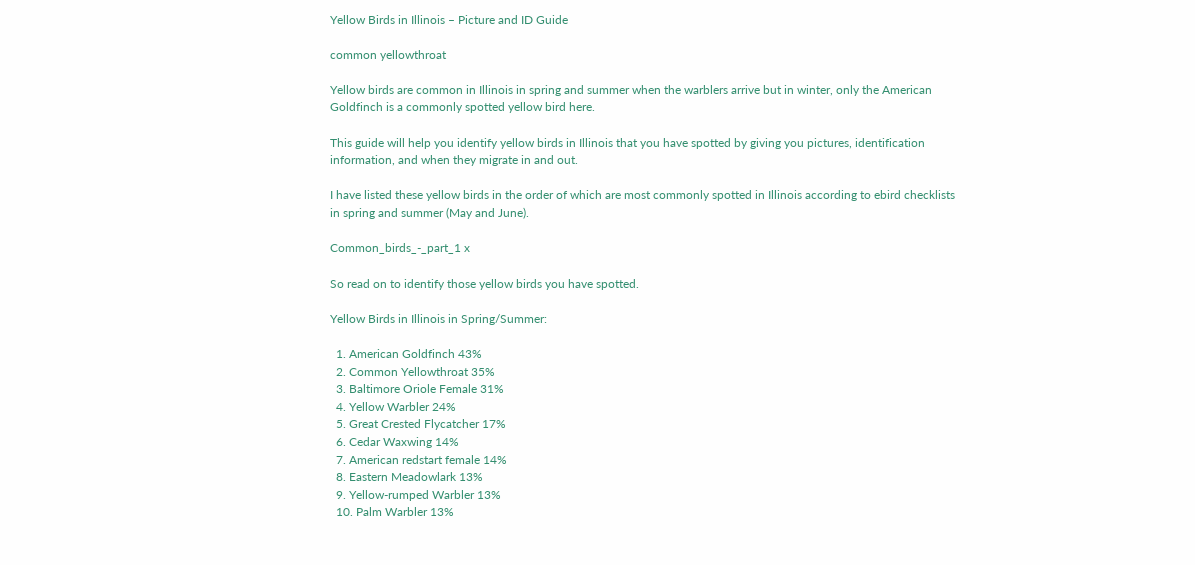Yellow Birds in Illinois – Picture and ID Guide

common yellowthroat

Yellow birds are common in Illinois in spring and summer when the warblers arrive but in winter, only the American Goldfinch is a commonly spotted yellow bird here.

This guide will help you identify yellow birds in Illinois that you have spotted by giving you pictures, identification information, and when they migrate in and out.

I have listed these yellow birds in the order of which are most commonly spotted in Illinois according to ebird checklists in spring and summer (May and June).

Common_birds_-_part_1 x

So read on to identify those yellow birds you have spotted.

Yellow Birds in Illinois in Spring/Summer:

  1. American Goldfinch 43%
  2. Common Yellowthroat 35%
  3. Baltimore Oriole Female 31%
  4. Yellow Warbler 24%
  5. Great Crested Flycatcher 17%
  6. Cedar Waxwing 14%
  7. American redstart female 14%
  8. Eastern Meadowlark 13%
  9. Yellow-rumped Warbler 13%
  10. Palm Warbler 13%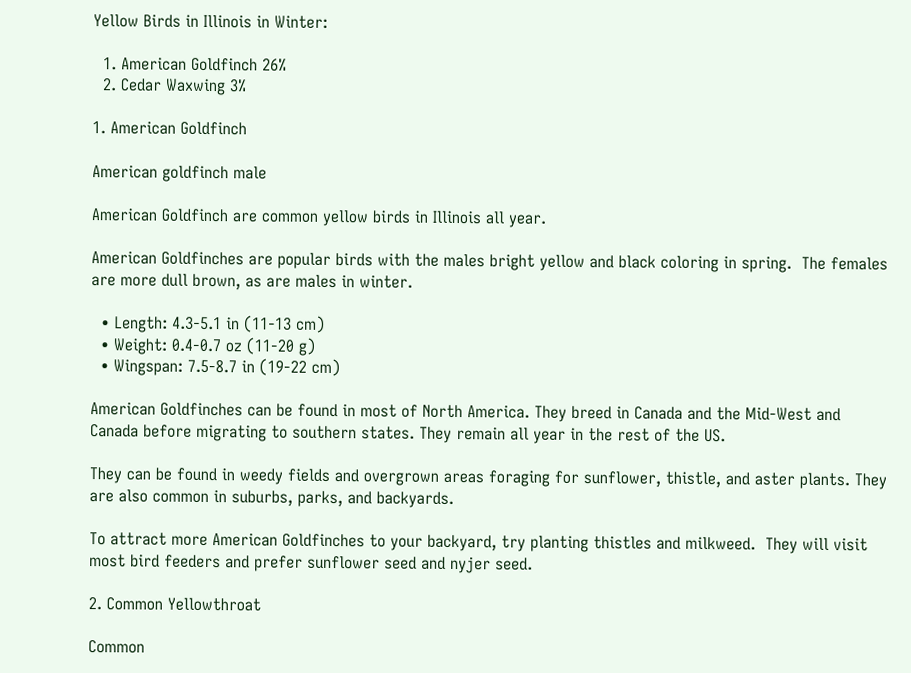Yellow Birds in Illinois in Winter:

  1. American Goldfinch 26%
  2. Cedar Waxwing 3%

1. American Goldfinch

American goldfinch male

American Goldfinch are common yellow birds in Illinois all year.

American Goldfinches are popular birds with the males bright yellow and black coloring in spring.  The females are more dull brown, as are males in winter.

  • Length: 4.3-5.1 in (11-13 cm)
  • Weight: 0.4-0.7 oz (11-20 g)
  • Wingspan: 7.5-8.7 in (19-22 cm)

American Goldfinches can be found in most of North America. They breed in Canada and the Mid-West and Canada before migrating to southern states. They remain all year in the rest of the US.

They can be found in weedy fields and overgrown areas foraging for sunflower, thistle, and aster plants. They are also common in suburbs, parks, and backyards.

To attract more American Goldfinches to your backyard, try planting thistles and milkweed.  They will visit most bird feeders and prefer sunflower seed and nyjer seed.

2. Common Yellowthroat

Common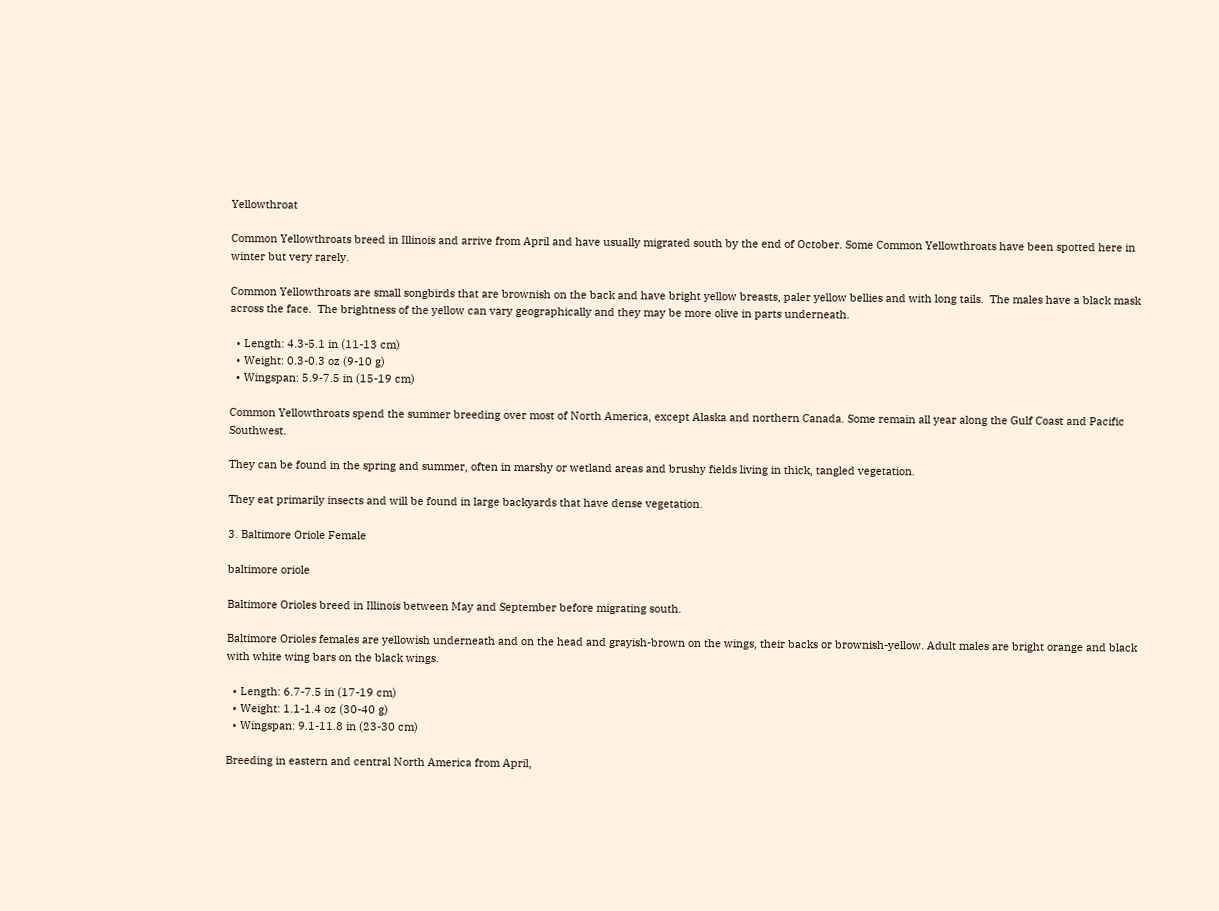Yellowthroat

Common Yellowthroats breed in Illinois and arrive from April and have usually migrated south by the end of October. Some Common Yellowthroats have been spotted here in winter but very rarely.

Common Yellowthroats are small songbirds that are brownish on the back and have bright yellow breasts, paler yellow bellies and with long tails.  The males have a black mask across the face.  The brightness of the yellow can vary geographically and they may be more olive in parts underneath.

  • Length: 4.3-5.1 in (11-13 cm)
  • Weight: 0.3-0.3 oz (9-10 g)
  • Wingspan: 5.9-7.5 in (15-19 cm)

Common Yellowthroats spend the summer breeding over most of North America, except Alaska and northern Canada. Some remain all year along the Gulf Coast and Pacific Southwest.

They can be found in the spring and summer, often in marshy or wetland areas and brushy fields living in thick, tangled vegetation.

They eat primarily insects and will be found in large backyards that have dense vegetation.

3. Baltimore Oriole Female

baltimore oriole

Baltimore Orioles breed in Illinois between May and September before migrating south.

Baltimore Orioles females are yellowish underneath and on the head and grayish-brown on the wings, their backs or brownish-yellow. Adult males are bright orange and black with white wing bars on the black wings.

  • Length: 6.7-7.5 in (17-19 cm)
  • Weight: 1.1-1.4 oz (30-40 g)
  • Wingspan: 9.1-11.8 in (23-30 cm)

Breeding in eastern and central North America from April,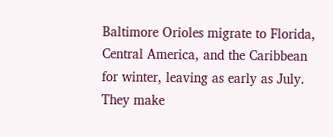Baltimore Orioles migrate to Florida, Central America, and the Caribbean for winter, leaving as early as July. They make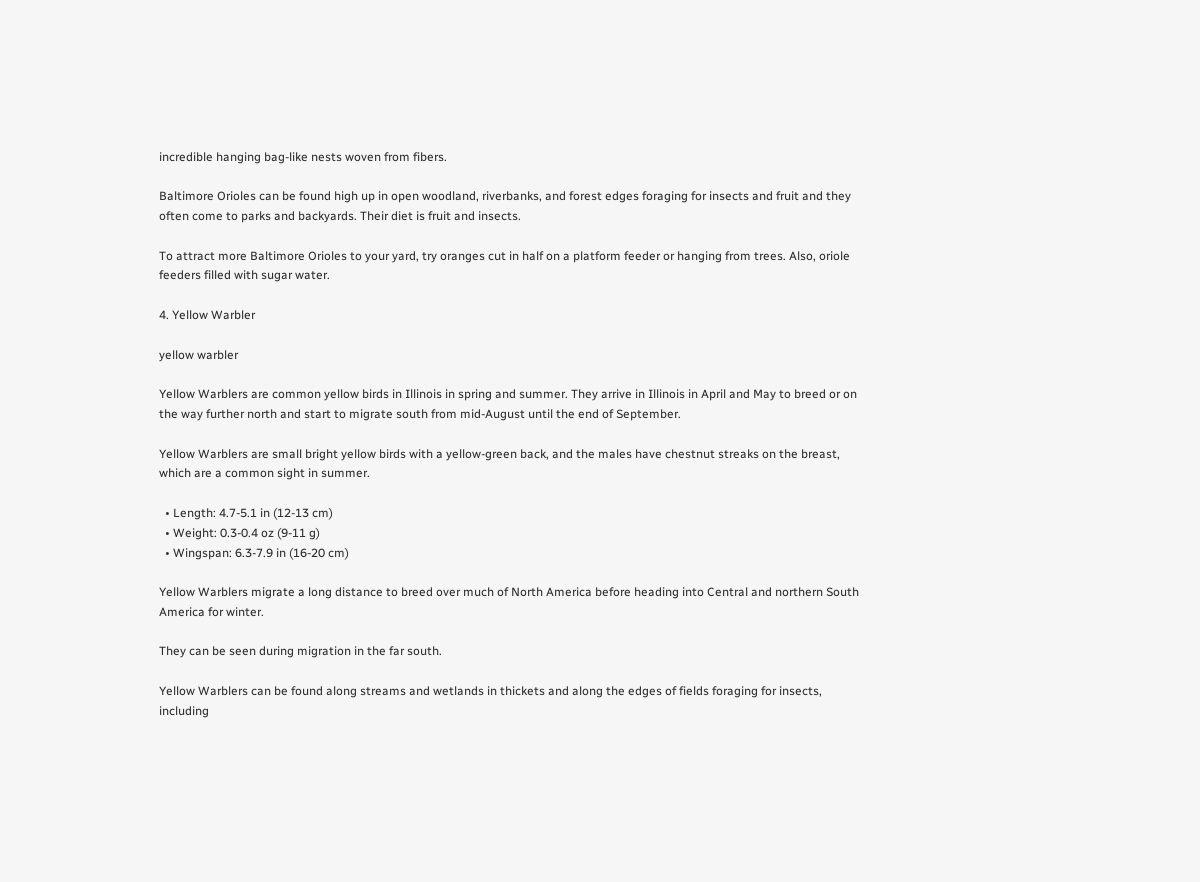incredible hanging bag-like nests woven from fibers.

Baltimore Orioles can be found high up in open woodland, riverbanks, and forest edges foraging for insects and fruit and they often come to parks and backyards. Their diet is fruit and insects.

To attract more Baltimore Orioles to your yard, try oranges cut in half on a platform feeder or hanging from trees. Also, oriole feeders filled with sugar water.

4. Yellow Warbler

yellow warbler

Yellow Warblers are common yellow birds in Illinois in spring and summer. They arrive in Illinois in April and May to breed or on the way further north and start to migrate south from mid-August until the end of September.

Yellow Warblers are small bright yellow birds with a yellow-green back, and the males have chestnut streaks on the breast, which are a common sight in summer.

  • Length: 4.7-5.1 in (12-13 cm)
  • Weight: 0.3-0.4 oz (9-11 g)
  • Wingspan: 6.3-7.9 in (16-20 cm)

Yellow Warblers migrate a long distance to breed over much of North America before heading into Central and northern South America for winter.

They can be seen during migration in the far south.

Yellow Warblers can be found along streams and wetlands in thickets and along the edges of fields foraging for insects, including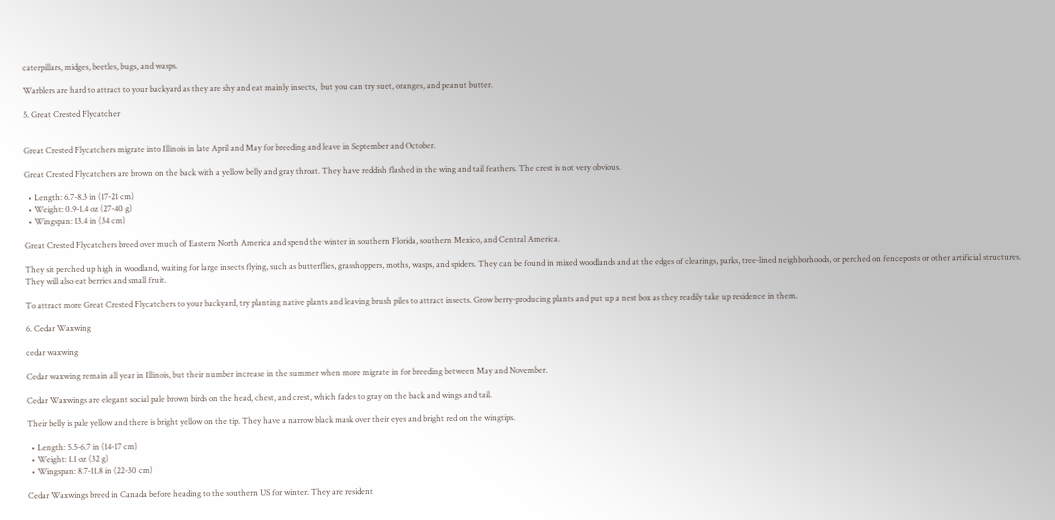caterpillars, midges, beetles, bugs, and wasps.

Warblers are hard to attract to your backyard as they are shy and eat mainly insects,  but you can try suet, oranges, and peanut butter.

5. Great Crested Flycatcher


Great Crested Flycatchers migrate into Illinois in late April and May for breeding and leave in September and October.

Great Crested Flycatchers are brown on the back with a yellow belly and gray throat. They have reddish flashed in the wing and tail feathers. The crest is not very obvious.

  • Length: 6.7-8.3 in (17-21 cm)
  • Weight: 0.9-1.4 oz (27-40 g)
  • Wingspan: 13.4 in (34 cm)

Great Crested Flycatchers breed over much of Eastern North America and spend the winter in southern Florida, southern Mexico, and Central America.

They sit perched up high in woodland, waiting for large insects flying, such as butterflies, grasshoppers, moths, wasps, and spiders. They can be found in mixed woodlands and at the edges of clearings, parks, tree-lined neighborhoods, or perched on fenceposts or other artificial structures.  They will also eat berries and small fruit.

To attract more Great Crested Flycatchers to your backyard, try planting native plants and leaving brush piles to attract insects. Grow berry-producing plants and put up a nest box as they readily take up residence in them.

6. Cedar Waxwing

cedar waxwing

Cedar waxwing remain all year in Illinois, but their number increase in the summer when more migrate in for breeding between May and November.

Cedar Waxwings are elegant social pale brown birds on the head, chest, and crest, which fades to gray on the back and wings and tail.

Their belly is pale yellow and there is bright yellow on the tip. They have a narrow black mask over their eyes and bright red on the wingtips.

  • Length: 5.5-6.7 in (14-17 cm)
  • Weight: 1.1 oz (32 g)
  • Wingspan: 8.7-11.8 in (22-30 cm)

Cedar Waxwings breed in Canada before heading to the southern US for winter. They are resident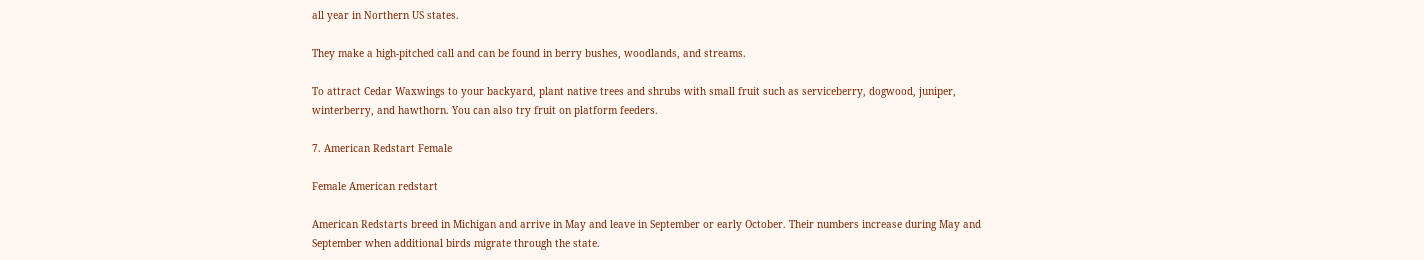all year in Northern US states.

They make a high-pitched call and can be found in berry bushes, woodlands, and streams.

To attract Cedar Waxwings to your backyard, plant native trees and shrubs with small fruit such as serviceberry, dogwood, juniper, winterberry, and hawthorn. You can also try fruit on platform feeders.

7. American Redstart Female

Female American redstart

American Redstarts breed in Michigan and arrive in May and leave in September or early October. Their numbers increase during May and September when additional birds migrate through the state.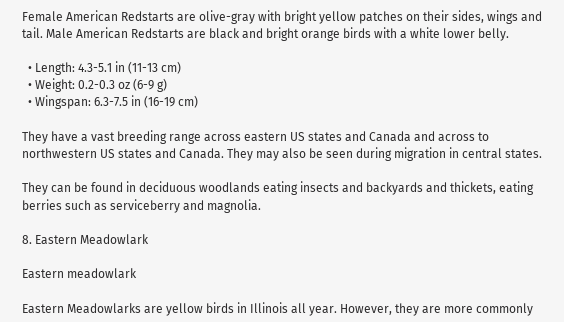Female American Redstarts are olive-gray with bright yellow patches on their sides, wings and tail. Male American Redstarts are black and bright orange birds with a white lower belly.

  • Length: 4.3-5.1 in (11-13 cm)
  • Weight: 0.2-0.3 oz (6-9 g)
  • Wingspan: 6.3-7.5 in (16-19 cm)

They have a vast breeding range across eastern US states and Canada and across to northwestern US states and Canada. They may also be seen during migration in central states.

They can be found in deciduous woodlands eating insects and backyards and thickets, eating berries such as serviceberry and magnolia.

8. Eastern Meadowlark

Eastern meadowlark

Eastern Meadowlarks are yellow birds in Illinois all year. However, they are more commonly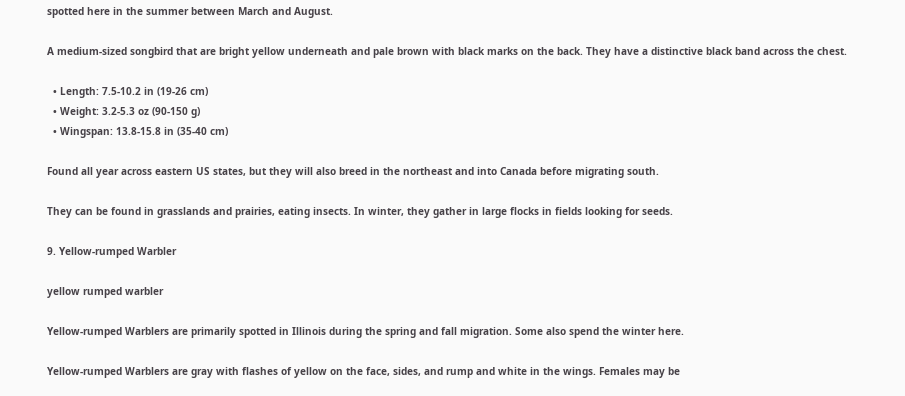spotted here in the summer between March and August.

A medium-sized songbird that are bright yellow underneath and pale brown with black marks on the back. They have a distinctive black band across the chest.

  • Length: 7.5-10.2 in (19-26 cm)
  • Weight: 3.2-5.3 oz (90-150 g)
  • Wingspan: 13.8-15.8 in (35-40 cm)

Found all year across eastern US states, but they will also breed in the northeast and into Canada before migrating south.

They can be found in grasslands and prairies, eating insects. In winter, they gather in large flocks in fields looking for seeds.

9. Yellow-rumped Warbler

yellow rumped warbler

Yellow-rumped Warblers are primarily spotted in Illinois during the spring and fall migration. Some also spend the winter here.

Yellow-rumped Warblers are gray with flashes of yellow on the face, sides, and rump and white in the wings. Females may be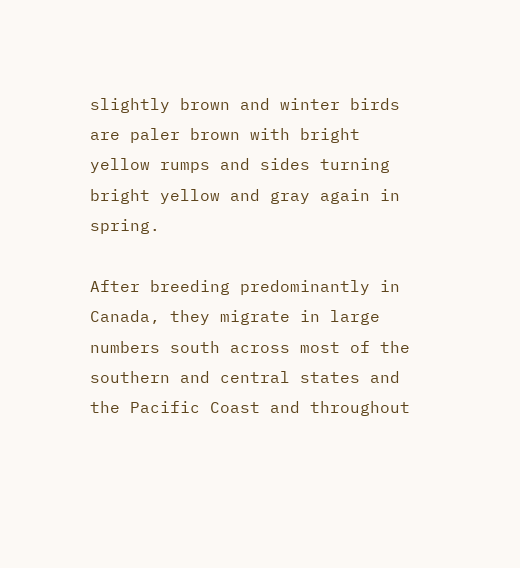slightly brown and winter birds are paler brown with bright yellow rumps and sides turning bright yellow and gray again in spring.

After breeding predominantly in Canada, they migrate in large numbers south across most of the southern and central states and the Pacific Coast and throughout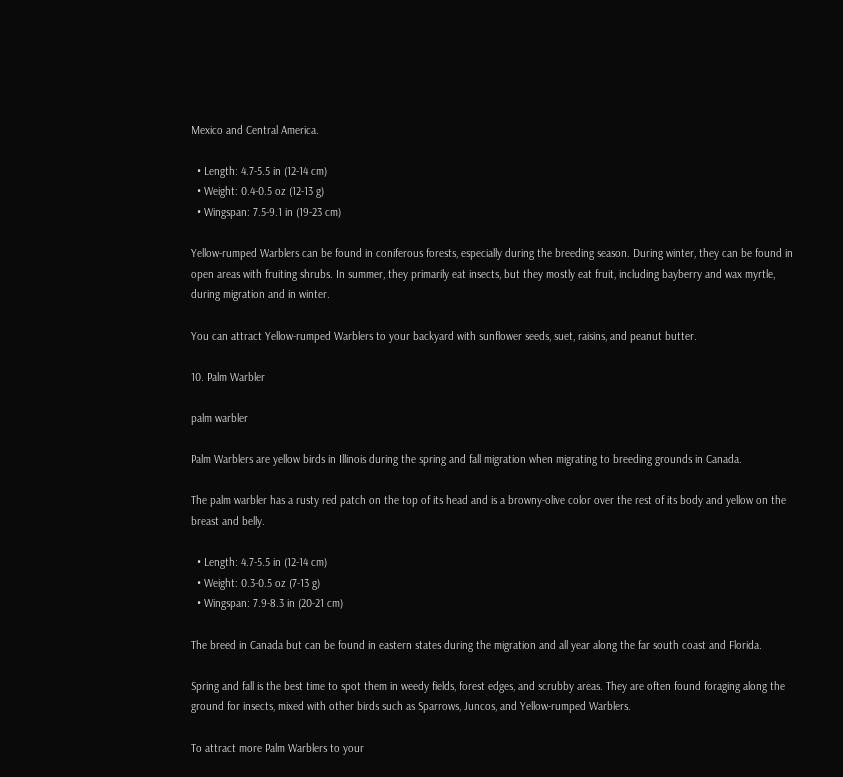Mexico and Central America.

  • Length: 4.7-5.5 in (12-14 cm)
  • Weight: 0.4-0.5 oz (12-13 g)
  • Wingspan: 7.5-9.1 in (19-23 cm)

Yellow-rumped Warblers can be found in coniferous forests, especially during the breeding season. During winter, they can be found in open areas with fruiting shrubs. In summer, they primarily eat insects, but they mostly eat fruit, including bayberry and wax myrtle, during migration and in winter.

You can attract Yellow-rumped Warblers to your backyard with sunflower seeds, suet, raisins, and peanut butter.

10. Palm Warbler

palm warbler

Palm Warblers are yellow birds in Illinois during the spring and fall migration when migrating to breeding grounds in Canada.

The palm warbler has a rusty red patch on the top of its head and is a browny-olive color over the rest of its body and yellow on the breast and belly.

  • Length: 4.7-5.5 in (12-14 cm)
  • Weight: 0.3-0.5 oz (7-13 g)
  • Wingspan: 7.9-8.3 in (20-21 cm)

The breed in Canada but can be found in eastern states during the migration and all year along the far south coast and Florida.

Spring and fall is the best time to spot them in weedy fields, forest edges, and scrubby areas. They are often found foraging along the ground for insects, mixed with other birds such as Sparrows, Juncos, and Yellow-rumped Warblers.

To attract more Palm Warblers to your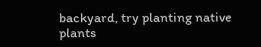backyard, try planting native plants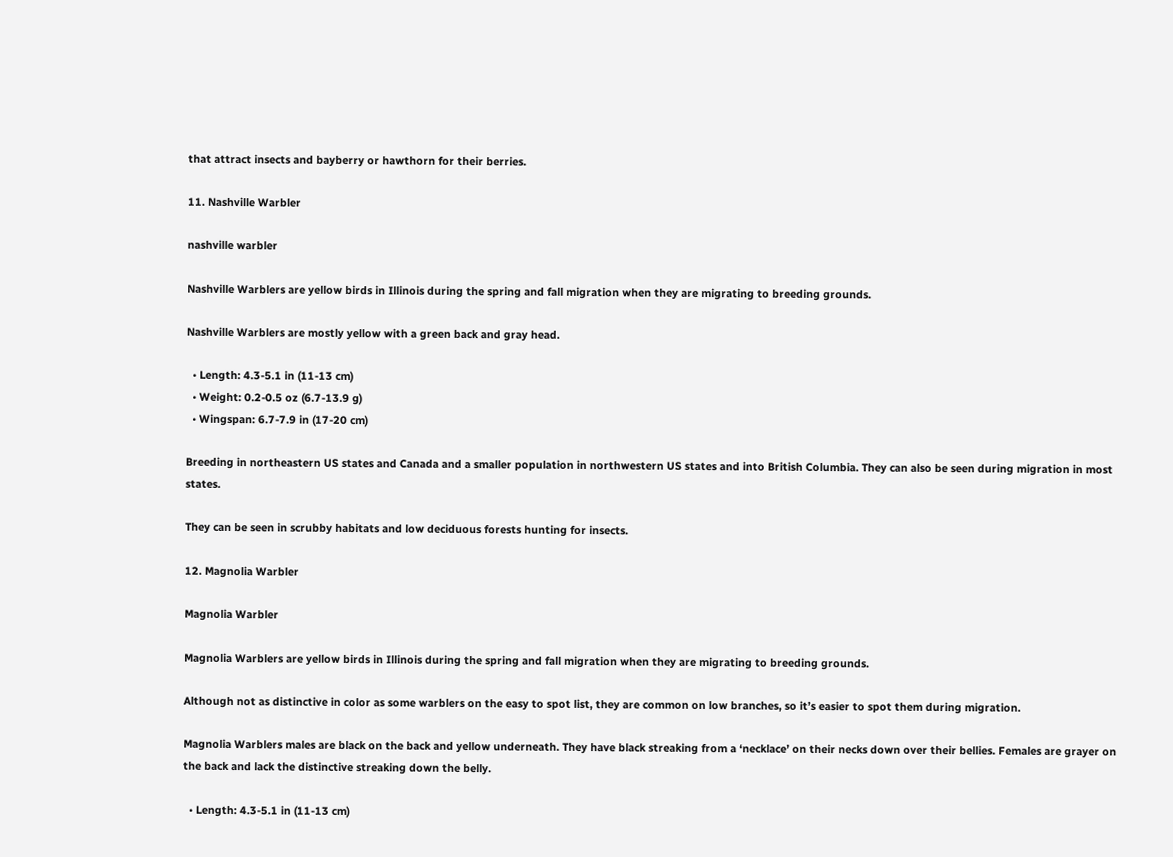that attract insects and bayberry or hawthorn for their berries.

11. Nashville Warbler

nashville warbler

Nashville Warblers are yellow birds in Illinois during the spring and fall migration when they are migrating to breeding grounds.

Nashville Warblers are mostly yellow with a green back and gray head.

  • Length: 4.3-5.1 in (11-13 cm)
  • Weight: 0.2-0.5 oz (6.7-13.9 g)
  • Wingspan: 6.7-7.9 in (17-20 cm)

Breeding in northeastern US states and Canada and a smaller population in northwestern US states and into British Columbia. They can also be seen during migration in most states.

They can be seen in scrubby habitats and low deciduous forests hunting for insects.

12. Magnolia Warbler

Magnolia Warbler

Magnolia Warblers are yellow birds in Illinois during the spring and fall migration when they are migrating to breeding grounds.

Although not as distinctive in color as some warblers on the easy to spot list, they are common on low branches, so it’s easier to spot them during migration.

Magnolia Warblers males are black on the back and yellow underneath. They have black streaking from a ‘necklace’ on their necks down over their bellies. Females are grayer on the back and lack the distinctive streaking down the belly.

  • Length: 4.3-5.1 in (11-13 cm)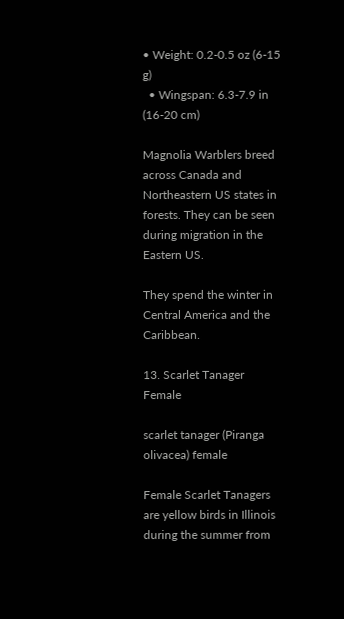• Weight: 0.2-0.5 oz (6-15 g)
  • Wingspan: 6.3-7.9 in (16-20 cm)

Magnolia Warblers breed across Canada and Northeastern US states in forests. They can be seen during migration in the Eastern US.

They spend the winter in Central America and the Caribbean.

13. Scarlet Tanager Female

scarlet tanager (Piranga olivacea) female

Female Scarlet Tanagers are yellow birds in Illinois during the summer from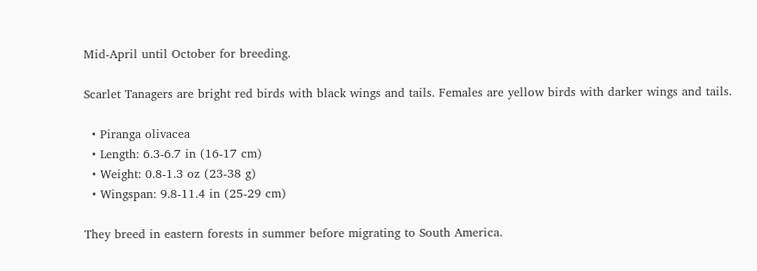Mid-April until October for breeding.

Scarlet Tanagers are bright red birds with black wings and tails. Females are yellow birds with darker wings and tails.

  • Piranga olivacea
  • Length: 6.3-6.7 in (16-17 cm)
  • Weight: 0.8-1.3 oz (23-38 g)
  • Wingspan: 9.8-11.4 in (25-29 cm)

They breed in eastern forests in summer before migrating to South America.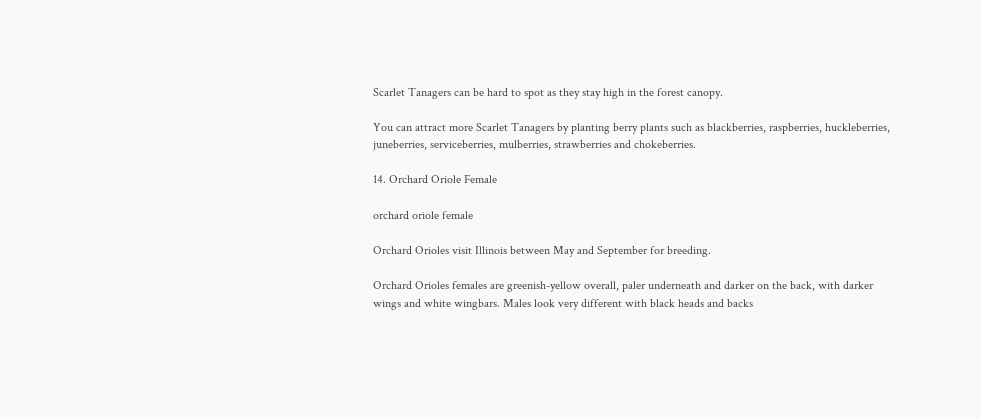Scarlet Tanagers can be hard to spot as they stay high in the forest canopy.

You can attract more Scarlet Tanagers by planting berry plants such as blackberries, raspberries, huckleberries, juneberries, serviceberries, mulberries, strawberries and chokeberries.

14. Orchard Oriole Female

orchard oriole female

Orchard Orioles visit Illinois between May and September for breeding.

Orchard Orioles females are greenish-yellow overall, paler underneath and darker on the back, with darker wings and white wingbars. Males look very different with black heads and backs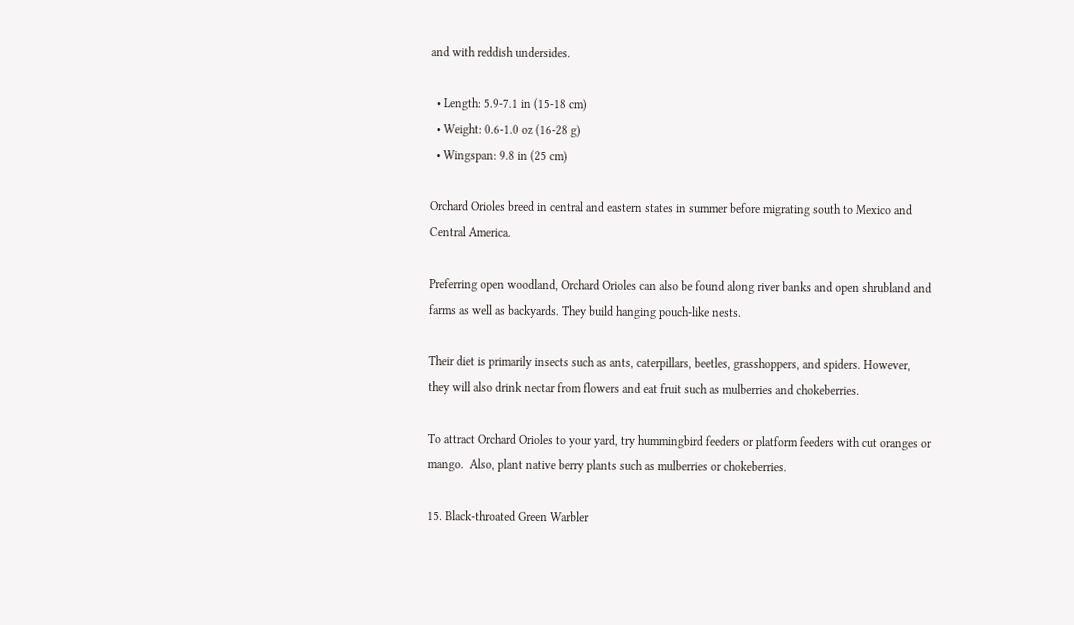and with reddish undersides.

  • Length: 5.9-7.1 in (15-18 cm)
  • Weight: 0.6-1.0 oz (16-28 g)
  • Wingspan: 9.8 in (25 cm)

Orchard Orioles breed in central and eastern states in summer before migrating south to Mexico and Central America.

Preferring open woodland, Orchard Orioles can also be found along river banks and open shrubland and farms as well as backyards. They build hanging pouch-like nests.

Their diet is primarily insects such as ants, caterpillars, beetles, grasshoppers, and spiders. However, they will also drink nectar from flowers and eat fruit such as mulberries and chokeberries.

To attract Orchard Orioles to your yard, try hummingbird feeders or platform feeders with cut oranges or mango.  Also, plant native berry plants such as mulberries or chokeberries.

15. Black-throated Green Warbler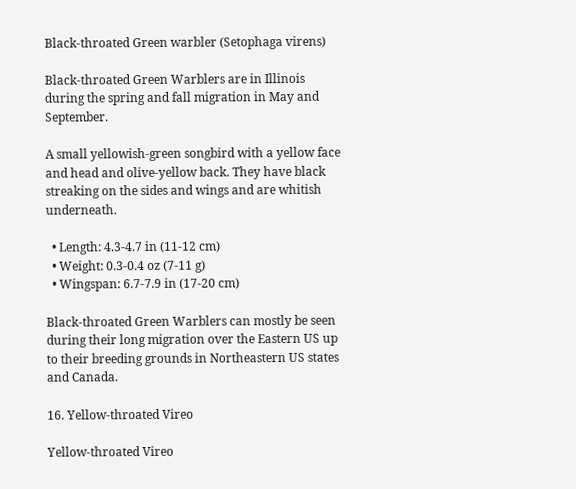Black-throated Green warbler (Setophaga virens)

Black-throated Green Warblers are in Illinois during the spring and fall migration in May and September.

A small yellowish-green songbird with a yellow face and head and olive-yellow back. They have black streaking on the sides and wings and are whitish underneath.

  • Length: 4.3-4.7 in (11-12 cm)
  • Weight: 0.3-0.4 oz (7-11 g)
  • Wingspan: 6.7-7.9 in (17-20 cm)

Black-throated Green Warblers can mostly be seen during their long migration over the Eastern US up to their breeding grounds in Northeastern US states and Canada.

16. Yellow-throated Vireo

Yellow-throated Vireo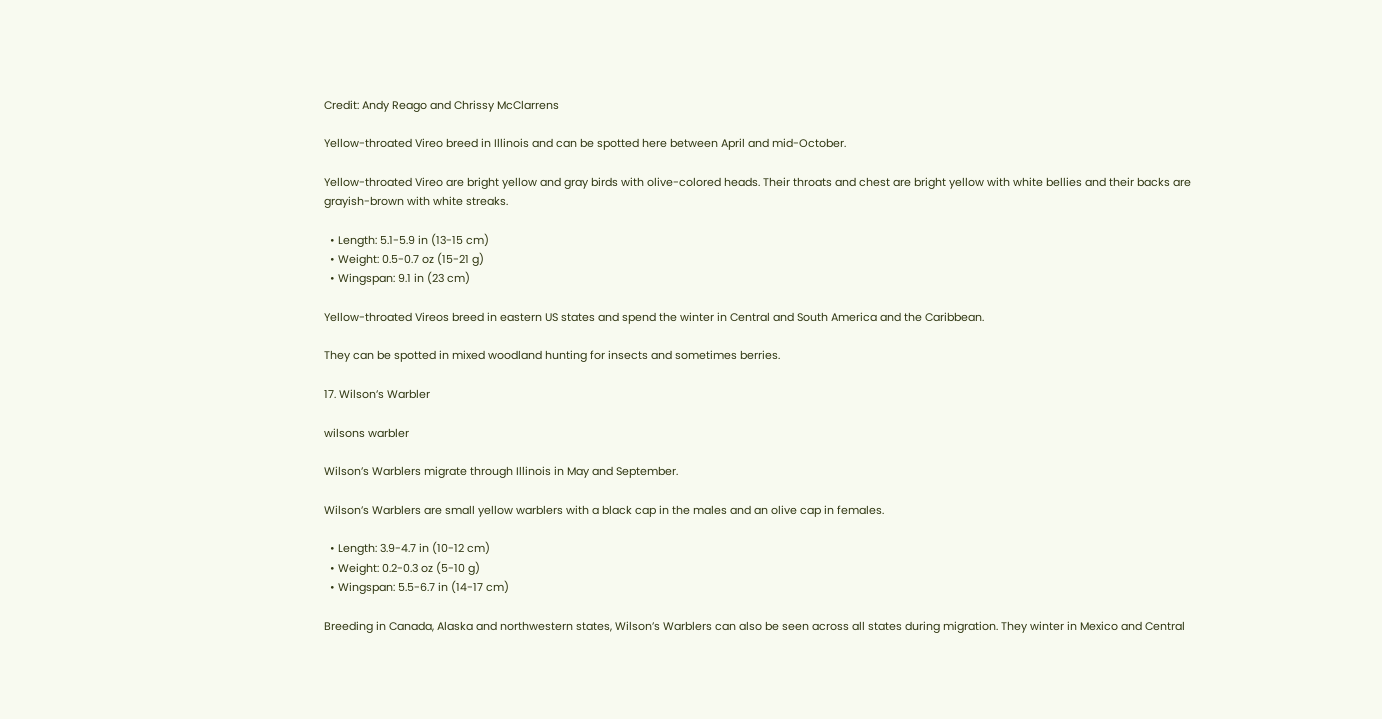Credit: Andy Reago and Chrissy McClarrens

Yellow-throated Vireo breed in Illinois and can be spotted here between April and mid-October.

Yellow-throated Vireo are bright yellow and gray birds with olive-colored heads. Their throats and chest are bright yellow with white bellies and their backs are grayish-brown with white streaks.

  • Length: 5.1-5.9 in (13-15 cm)
  • Weight: 0.5-0.7 oz (15-21 g)
  • Wingspan: 9.1 in (23 cm)

Yellow-throated Vireos breed in eastern US states and spend the winter in Central and South America and the Caribbean.

They can be spotted in mixed woodland hunting for insects and sometimes berries.

17. Wilson’s Warbler

wilsons warbler

Wilson’s Warblers migrate through Illinois in May and September.

Wilson’s Warblers are small yellow warblers with a black cap in the males and an olive cap in females.

  • Length: 3.9-4.7 in (10-12 cm)
  • Weight: 0.2-0.3 oz (5-10 g)
  • Wingspan: 5.5-6.7 in (14-17 cm)

Breeding in Canada, Alaska and northwestern states, Wilson’s Warblers can also be seen across all states during migration. They winter in Mexico and Central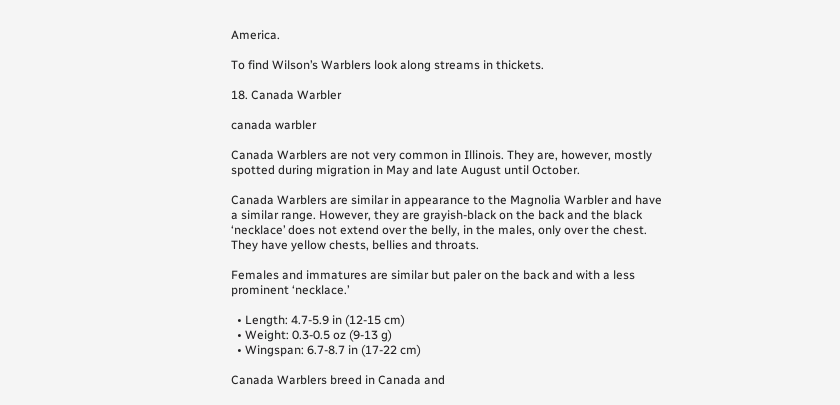America.

To find Wilson’s Warblers look along streams in thickets.

18. Canada Warbler

canada warbler

Canada Warblers are not very common in Illinois. They are, however, mostly spotted during migration in May and late August until October.

Canada Warblers are similar in appearance to the Magnolia Warbler and have a similar range. However, they are grayish-black on the back and the black ‘necklace’ does not extend over the belly, in the males, only over the chest. They have yellow chests, bellies and throats.

Females and immatures are similar but paler on the back and with a less prominent ‘necklace.’

  • Length: 4.7-5.9 in (12-15 cm)
  • Weight: 0.3-0.5 oz (9-13 g)
  • Wingspan: 6.7-8.7 in (17-22 cm)

Canada Warblers breed in Canada and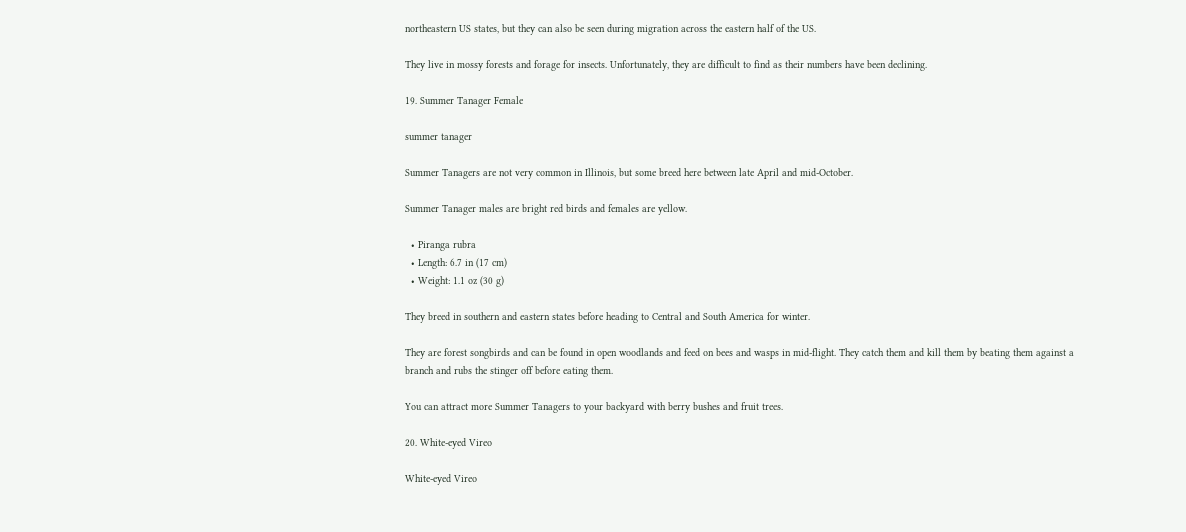northeastern US states, but they can also be seen during migration across the eastern half of the US.

They live in mossy forests and forage for insects. Unfortunately, they are difficult to find as their numbers have been declining.

19. Summer Tanager Female

summer tanager

Summer Tanagers are not very common in Illinois, but some breed here between late April and mid-October.

Summer Tanager males are bright red birds and females are yellow.

  • Piranga rubra
  • Length: 6.7 in (17 cm)
  • Weight: 1.1 oz (30 g)

They breed in southern and eastern states before heading to Central and South America for winter.

They are forest songbirds and can be found in open woodlands and feed on bees and wasps in mid-flight. They catch them and kill them by beating them against a branch and rubs the stinger off before eating them.

You can attract more Summer Tanagers to your backyard with berry bushes and fruit trees.

20. White-eyed Vireo

White-eyed Vireo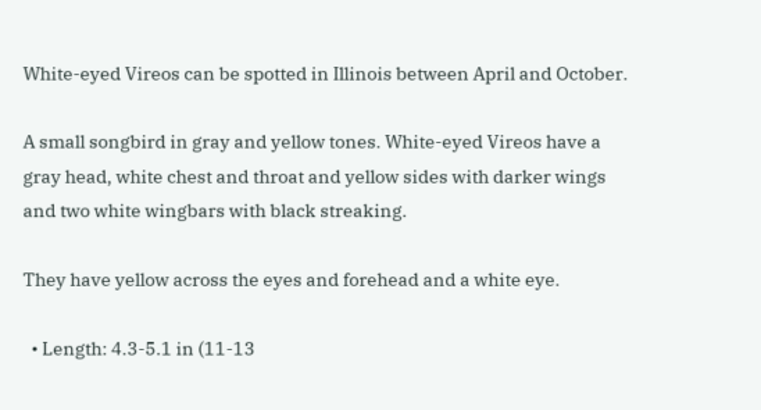White-eyed Vireos can be spotted in Illinois between April and October.

A small songbird in gray and yellow tones. White-eyed Vireos have a gray head, white chest and throat and yellow sides with darker wings and two white wingbars with black streaking.

They have yellow across the eyes and forehead and a white eye.

  • Length: 4.3-5.1 in (11-13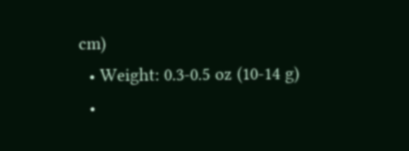cm)
  • Weight: 0.3-0.5 oz (10-14 g)
  •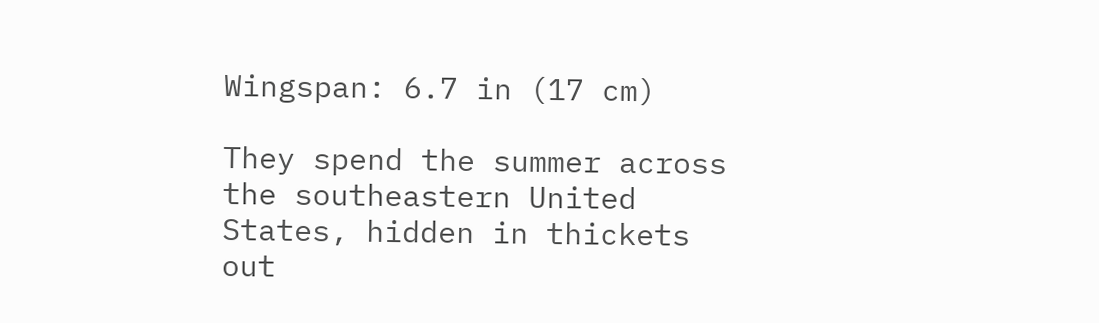Wingspan: 6.7 in (17 cm)

They spend the summer across the southeastern United States, hidden in thickets out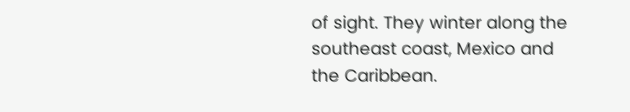of sight. They winter along the southeast coast, Mexico and the Caribbean.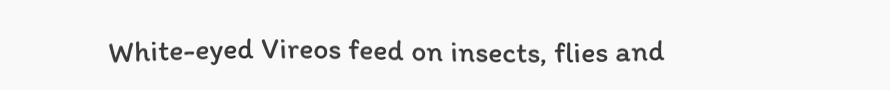White-eyed Vireos feed on insects, flies and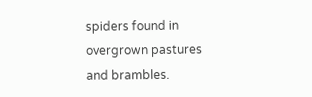spiders found in overgrown pastures and brambles.